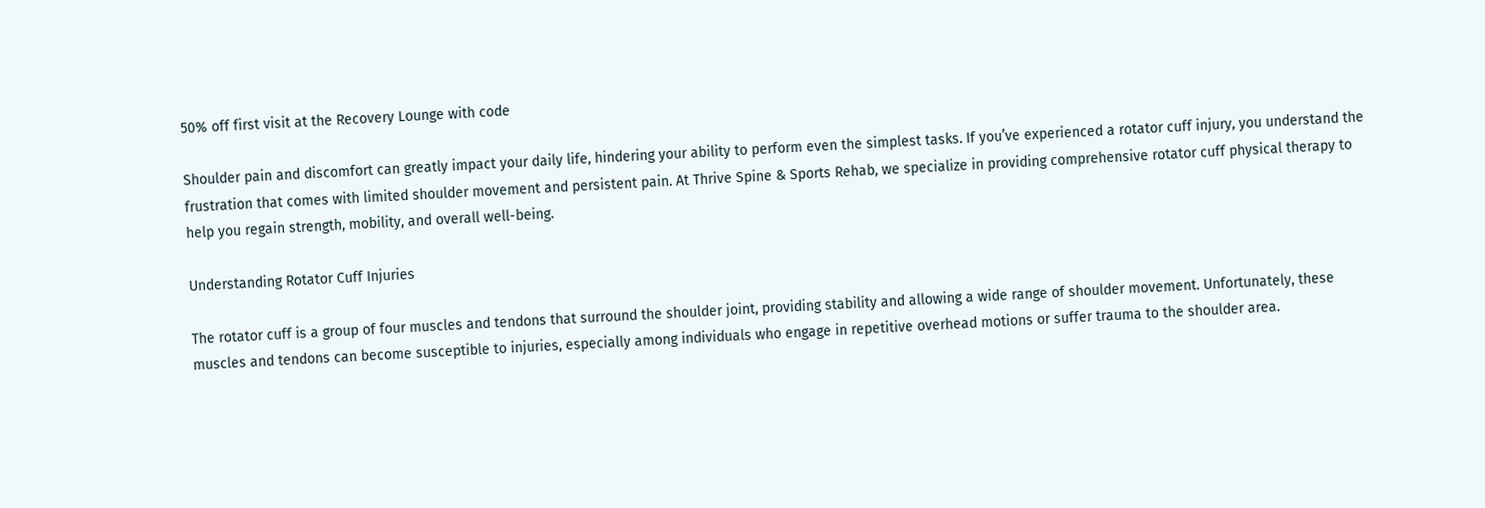50% off first visit at the Recovery Lounge with code

Shoulder pain and discomfort can greatly impact your daily life, hindering your ability to perform even the simplest tasks. If you’ve experienced a rotator cuff injury, you understand the frustration that comes with limited shoulder movement and persistent pain. At Thrive Spine & Sports Rehab, we specialize in providing comprehensive rotator cuff physical therapy to help you regain strength, mobility, and overall well-being.

Understanding Rotator Cuff Injuries

The rotator cuff is a group of four muscles and tendons that surround the shoulder joint, providing stability and allowing a wide range of shoulder movement. Unfortunately, these muscles and tendons can become susceptible to injuries, especially among individuals who engage in repetitive overhead motions or suffer trauma to the shoulder area.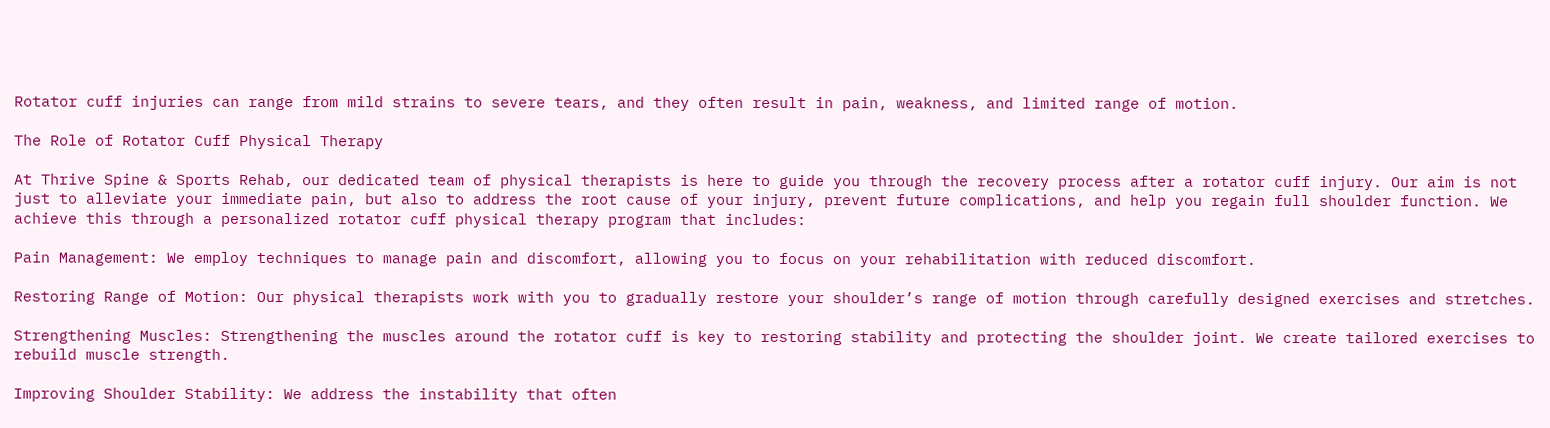Rotator cuff injuries can range from mild strains to severe tears, and they often result in pain, weakness, and limited range of motion.

The Role of Rotator Cuff Physical Therapy

At Thrive Spine & Sports Rehab, our dedicated team of physical therapists is here to guide you through the recovery process after a rotator cuff injury. Our aim is not just to alleviate your immediate pain, but also to address the root cause of your injury, prevent future complications, and help you regain full shoulder function. We achieve this through a personalized rotator cuff physical therapy program that includes:

Pain Management: We employ techniques to manage pain and discomfort, allowing you to focus on your rehabilitation with reduced discomfort.

Restoring Range of Motion: Our physical therapists work with you to gradually restore your shoulder’s range of motion through carefully designed exercises and stretches.

Strengthening Muscles: Strengthening the muscles around the rotator cuff is key to restoring stability and protecting the shoulder joint. We create tailored exercises to rebuild muscle strength.

Improving Shoulder Stability: We address the instability that often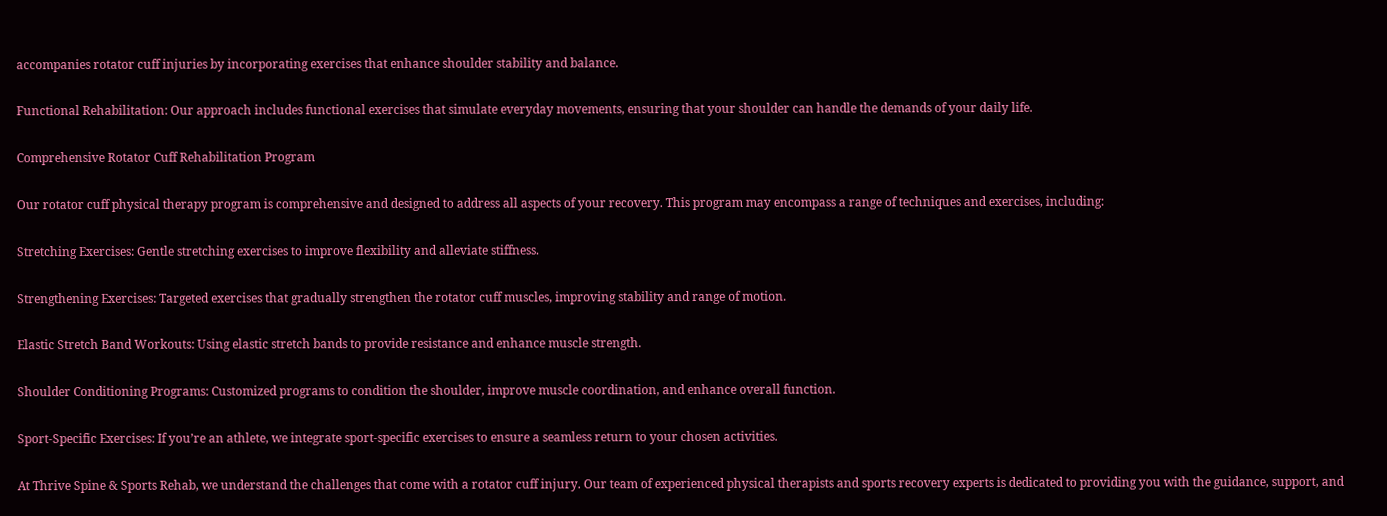accompanies rotator cuff injuries by incorporating exercises that enhance shoulder stability and balance.

Functional Rehabilitation: Our approach includes functional exercises that simulate everyday movements, ensuring that your shoulder can handle the demands of your daily life.

Comprehensive Rotator Cuff Rehabilitation Program

Our rotator cuff physical therapy program is comprehensive and designed to address all aspects of your recovery. This program may encompass a range of techniques and exercises, including:

Stretching Exercises: Gentle stretching exercises to improve flexibility and alleviate stiffness.

Strengthening Exercises: Targeted exercises that gradually strengthen the rotator cuff muscles, improving stability and range of motion.

Elastic Stretch Band Workouts: Using elastic stretch bands to provide resistance and enhance muscle strength.

Shoulder Conditioning Programs: Customized programs to condition the shoulder, improve muscle coordination, and enhance overall function.

Sport-Specific Exercises: If you’re an athlete, we integrate sport-specific exercises to ensure a seamless return to your chosen activities.

At Thrive Spine & Sports Rehab, we understand the challenges that come with a rotator cuff injury. Our team of experienced physical therapists and sports recovery experts is dedicated to providing you with the guidance, support, and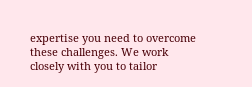expertise you need to overcome these challenges. We work closely with you to tailor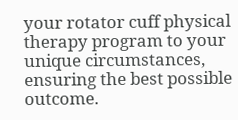your rotator cuff physical therapy program to your unique circumstances, ensuring the best possible outcome.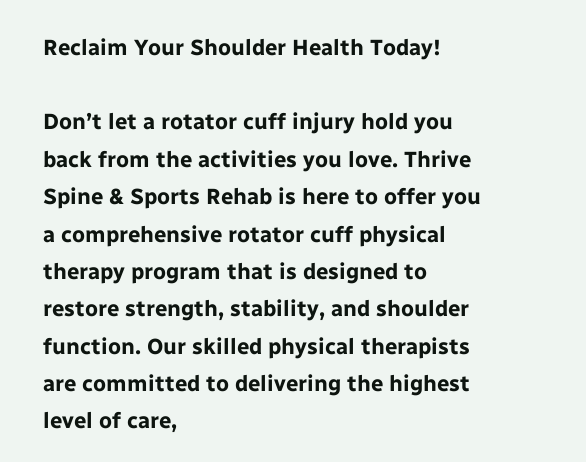Reclaim Your Shoulder Health Today!

Don’t let a rotator cuff injury hold you back from the activities you love. Thrive Spine & Sports Rehab is here to offer you a comprehensive rotator cuff physical therapy program that is designed to restore strength, stability, and shoulder function. Our skilled physical therapists are committed to delivering the highest level of care,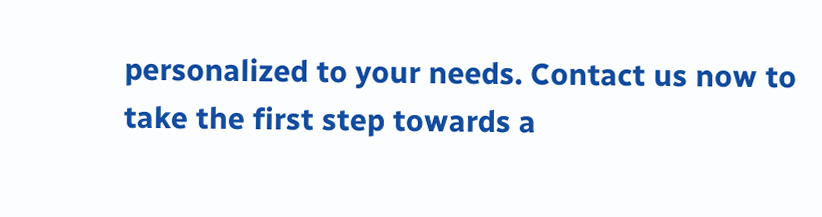personalized to your needs. Contact us now to take the first step towards a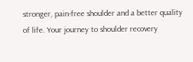stronger, pain-free shoulder and a better quality of life. Your journey to shoulder recovery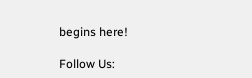begins here!

Follow Us: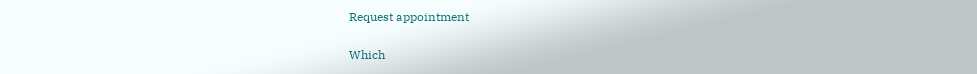Request appointment

Which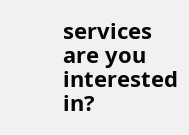services are you interested in?